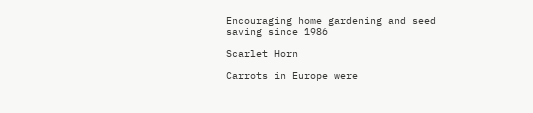Encouraging home gardening and seed saving since 1986

Scarlet Horn

Carrots in Europe were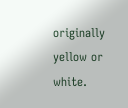originally yellow or white.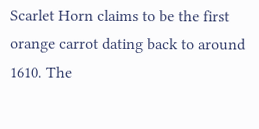Scarlet Horn claims to be the first orange carrot dating back to around 1610. The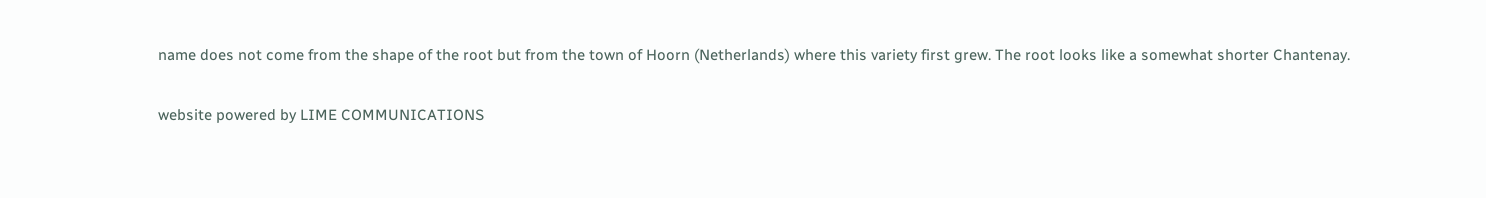name does not come from the shape of the root but from the town of Hoorn (Netherlands) where this variety first grew. The root looks like a somewhat shorter Chantenay.

website powered by LIME COMMUNICATIONS